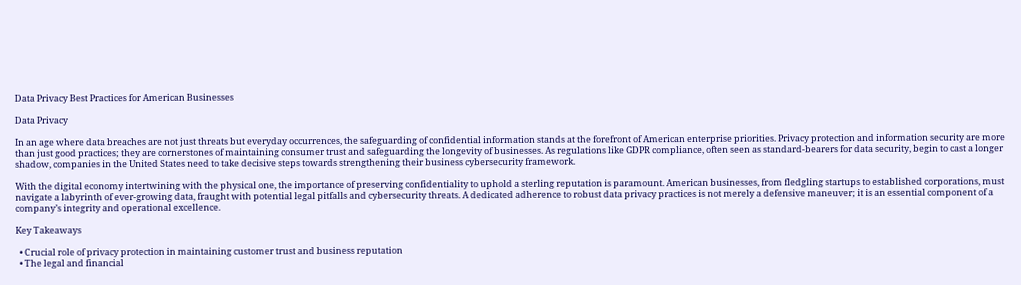Data Privacy Best Practices for American Businesses

Data Privacy

In an age where data breaches are not just threats but everyday occurrences, the safeguarding of confidential information stands at the forefront of American enterprise priorities. Privacy protection and information security are more than just good practices; they are cornerstones of maintaining consumer trust and safeguarding the longevity of businesses. As regulations like GDPR compliance, often seen as standard-bearers for data security, begin to cast a longer shadow, companies in the United States need to take decisive steps towards strengthening their business cybersecurity framework.

With the digital economy intertwining with the physical one, the importance of preserving confidentiality to uphold a sterling reputation is paramount. American businesses, from fledgling startups to established corporations, must navigate a labyrinth of ever-growing data, fraught with potential legal pitfalls and cybersecurity threats. A dedicated adherence to robust data privacy practices is not merely a defensive maneuver; it is an essential component of a company’s integrity and operational excellence.

Key Takeaways

  • Crucial role of privacy protection in maintaining customer trust and business reputation
  • The legal and financial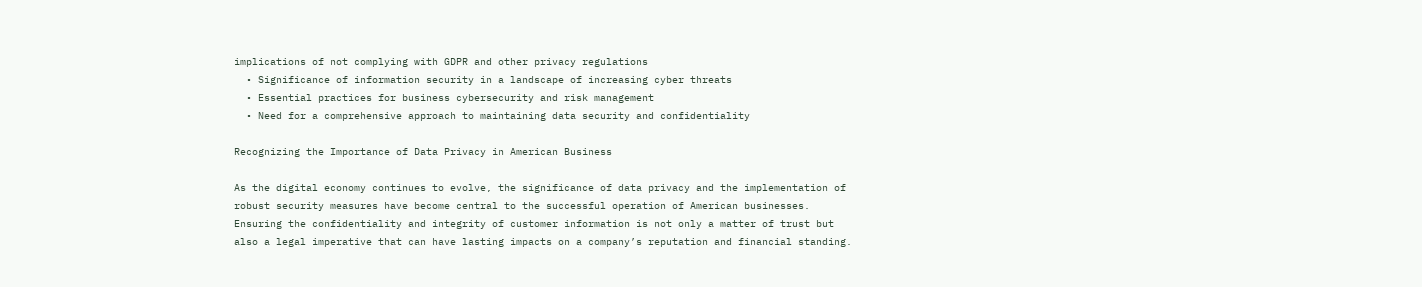implications of not complying with GDPR and other privacy regulations
  • Significance of information security in a landscape of increasing cyber threats
  • Essential practices for business cybersecurity and risk management
  • Need for a comprehensive approach to maintaining data security and confidentiality

Recognizing the Importance of Data Privacy in American Business

As the digital economy continues to evolve, the significance of data privacy and the implementation of robust security measures have become central to the successful operation of American businesses. Ensuring the confidentiality and integrity of customer information is not only a matter of trust but also a legal imperative that can have lasting impacts on a company’s reputation and financial standing.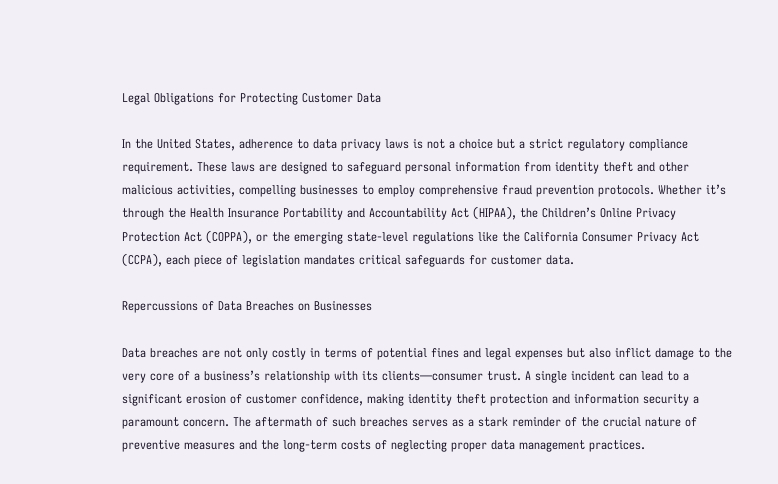Legal Obligations for Protecting Customer Data

In the United States, adherence to data privacy laws is not a choice but a strict regulatory compliance requirement. These laws are designed to safeguard personal information from identity theft and other malicious activities, compelling businesses to employ comprehensive fraud prevention protocols. Whether it’s through the Health Insurance Portability and Accountability Act (HIPAA), the Children’s Online Privacy Protection Act (COPPA), or the emerging state-level regulations like the California Consumer Privacy Act (CCPA), each piece of legislation mandates critical safeguards for customer data.

Repercussions of Data Breaches on Businesses

Data breaches are not only costly in terms of potential fines and legal expenses but also inflict damage to the very core of a business’s relationship with its clients—consumer trust. A single incident can lead to a significant erosion of customer confidence, making identity theft protection and information security a paramount concern. The aftermath of such breaches serves as a stark reminder of the crucial nature of preventive measures and the long-term costs of neglecting proper data management practices.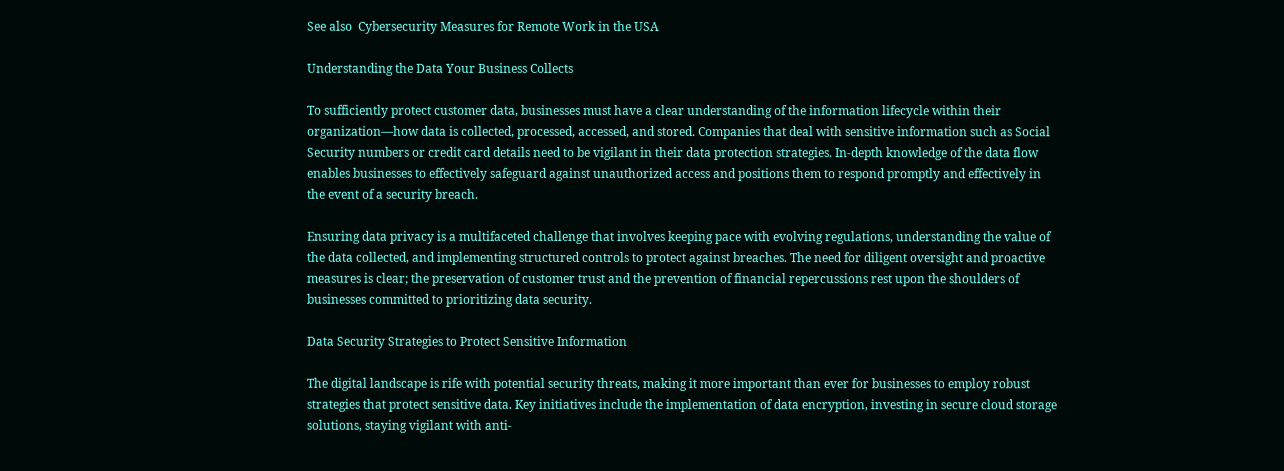See also  Cybersecurity Measures for Remote Work in the USA

Understanding the Data Your Business Collects

To sufficiently protect customer data, businesses must have a clear understanding of the information lifecycle within their organization—how data is collected, processed, accessed, and stored. Companies that deal with sensitive information such as Social Security numbers or credit card details need to be vigilant in their data protection strategies. In-depth knowledge of the data flow enables businesses to effectively safeguard against unauthorized access and positions them to respond promptly and effectively in the event of a security breach.

Ensuring data privacy is a multifaceted challenge that involves keeping pace with evolving regulations, understanding the value of the data collected, and implementing structured controls to protect against breaches. The need for diligent oversight and proactive measures is clear; the preservation of customer trust and the prevention of financial repercussions rest upon the shoulders of businesses committed to prioritizing data security.

Data Security Strategies to Protect Sensitive Information

The digital landscape is rife with potential security threats, making it more important than ever for businesses to employ robust strategies that protect sensitive data. Key initiatives include the implementation of data encryption, investing in secure cloud storage solutions, staying vigilant with anti-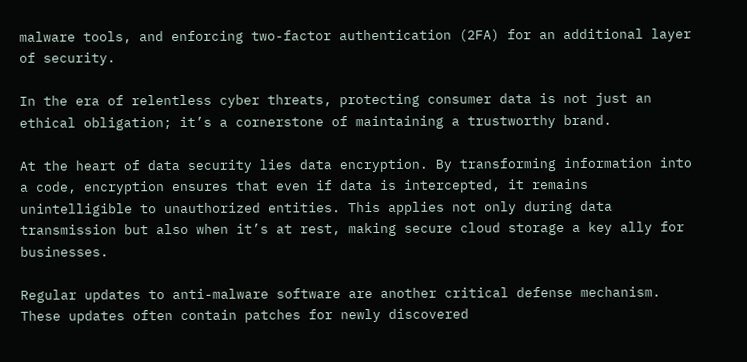malware tools, and enforcing two-factor authentication (2FA) for an additional layer of security.

In the era of relentless cyber threats, protecting consumer data is not just an ethical obligation; it’s a cornerstone of maintaining a trustworthy brand.

At the heart of data security lies data encryption. By transforming information into a code, encryption ensures that even if data is intercepted, it remains unintelligible to unauthorized entities. This applies not only during data transmission but also when it’s at rest, making secure cloud storage a key ally for businesses.

Regular updates to anti-malware software are another critical defense mechanism. These updates often contain patches for newly discovered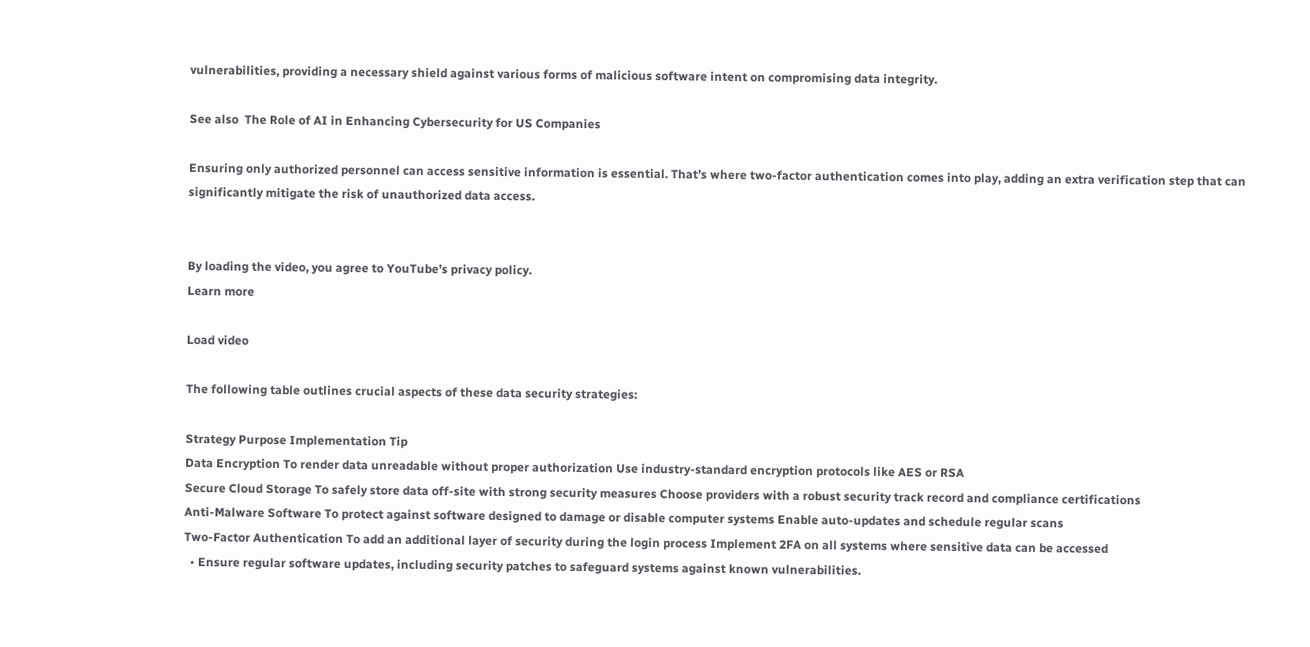vulnerabilities, providing a necessary shield against various forms of malicious software intent on compromising data integrity.

See also  The Role of AI in Enhancing Cybersecurity for US Companies

Ensuring only authorized personnel can access sensitive information is essential. That’s where two-factor authentication comes into play, adding an extra verification step that can significantly mitigate the risk of unauthorized data access.


By loading the video, you agree to YouTube’s privacy policy.
Learn more

Load video

The following table outlines crucial aspects of these data security strategies:

Strategy Purpose Implementation Tip
Data Encryption To render data unreadable without proper authorization Use industry-standard encryption protocols like AES or RSA
Secure Cloud Storage To safely store data off-site with strong security measures Choose providers with a robust security track record and compliance certifications
Anti-Malware Software To protect against software designed to damage or disable computer systems Enable auto-updates and schedule regular scans
Two-Factor Authentication To add an additional layer of security during the login process Implement 2FA on all systems where sensitive data can be accessed
  • Ensure regular software updates, including security patches to safeguard systems against known vulnerabilities.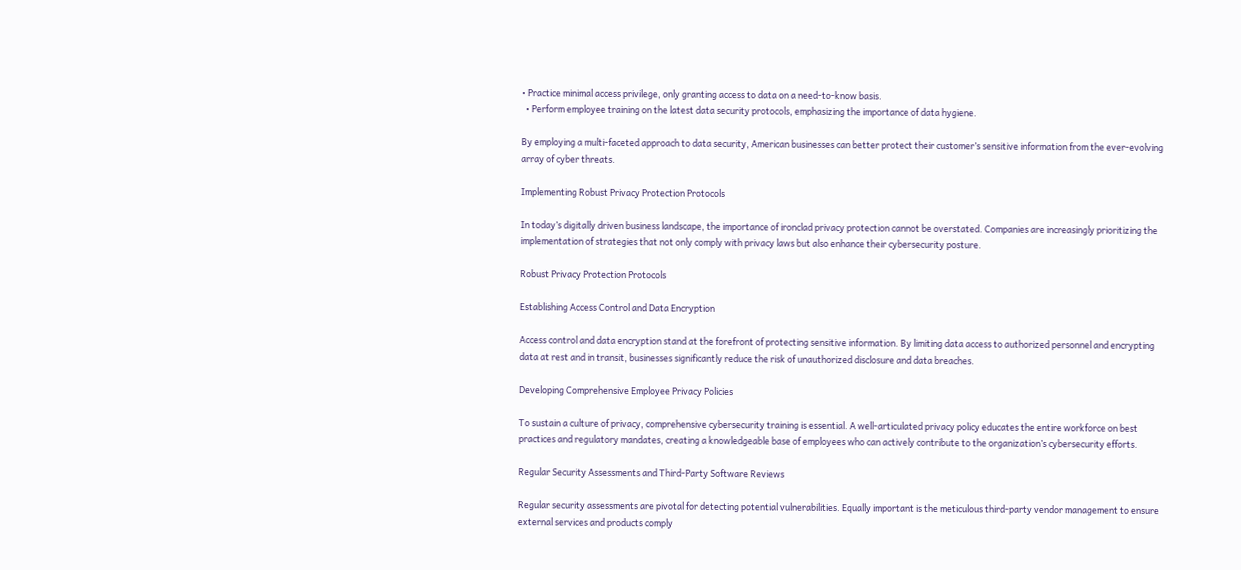• Practice minimal access privilege, only granting access to data on a need-to-know basis.
  • Perform employee training on the latest data security protocols, emphasizing the importance of data hygiene.

By employing a multi-faceted approach to data security, American businesses can better protect their customer’s sensitive information from the ever-evolving array of cyber threats.

Implementing Robust Privacy Protection Protocols

In today’s digitally driven business landscape, the importance of ironclad privacy protection cannot be overstated. Companies are increasingly prioritizing the implementation of strategies that not only comply with privacy laws but also enhance their cybersecurity posture.

Robust Privacy Protection Protocols

Establishing Access Control and Data Encryption

Access control and data encryption stand at the forefront of protecting sensitive information. By limiting data access to authorized personnel and encrypting data at rest and in transit, businesses significantly reduce the risk of unauthorized disclosure and data breaches.

Developing Comprehensive Employee Privacy Policies

To sustain a culture of privacy, comprehensive cybersecurity training is essential. A well-articulated privacy policy educates the entire workforce on best practices and regulatory mandates, creating a knowledgeable base of employees who can actively contribute to the organization’s cybersecurity efforts.

Regular Security Assessments and Third-Party Software Reviews

Regular security assessments are pivotal for detecting potential vulnerabilities. Equally important is the meticulous third-party vendor management to ensure external services and products comply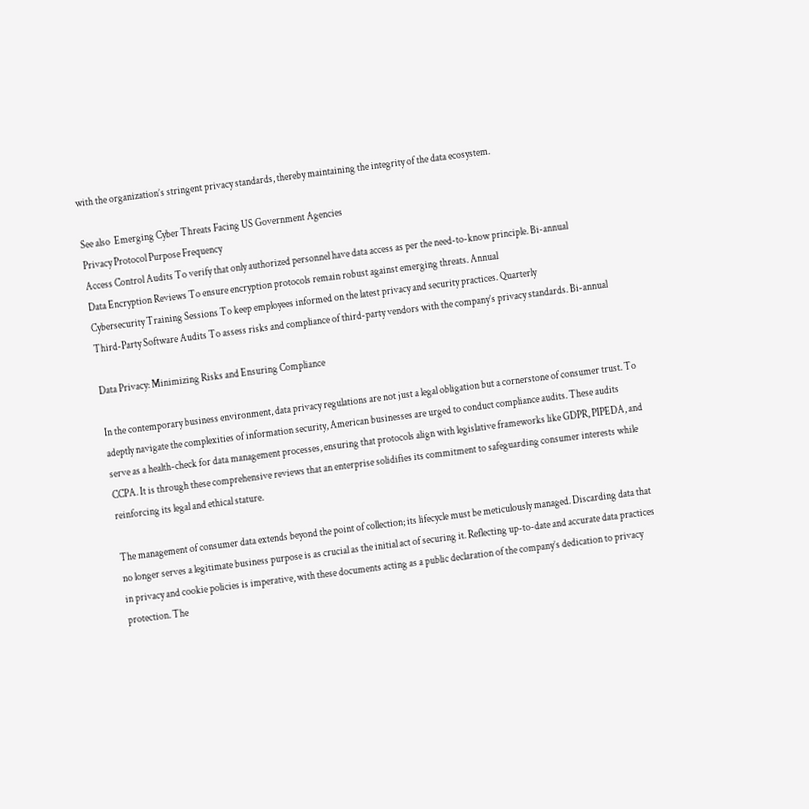with the organization’s stringent privacy standards, thereby maintaining the integrity of the data ecosystem.

See also  Emerging Cyber Threats Facing US Government Agencies
Privacy Protocol Purpose Frequency
Access Control Audits To verify that only authorized personnel have data access as per the need-to-know principle. Bi-annual
Data Encryption Reviews To ensure encryption protocols remain robust against emerging threats. Annual
Cybersecurity Training Sessions To keep employees informed on the latest privacy and security practices. Quarterly
Third-Party Software Audits To assess risks and compliance of third-party vendors with the company’s privacy standards. Bi-annual

Data Privacy: Minimizing Risks and Ensuring Compliance

In the contemporary business environment, data privacy regulations are not just a legal obligation but a cornerstone of consumer trust. To adeptly navigate the complexities of information security, American businesses are urged to conduct compliance audits. These audits serve as a health-check for data management processes, ensuring that protocols align with legislative frameworks like GDPR, PIPEDA, and CCPA. It is through these comprehensive reviews that an enterprise solidifies its commitment to safeguarding consumer interests while reinforcing its legal and ethical stature.

The management of consumer data extends beyond the point of collection; its lifecycle must be meticulously managed. Discarding data that no longer serves a legitimate business purpose is as crucial as the initial act of securing it. Reflecting up-to-date and accurate data practices in privacy and cookie policies is imperative, with these documents acting as a public declaration of the company’s dedication to privacy protection. The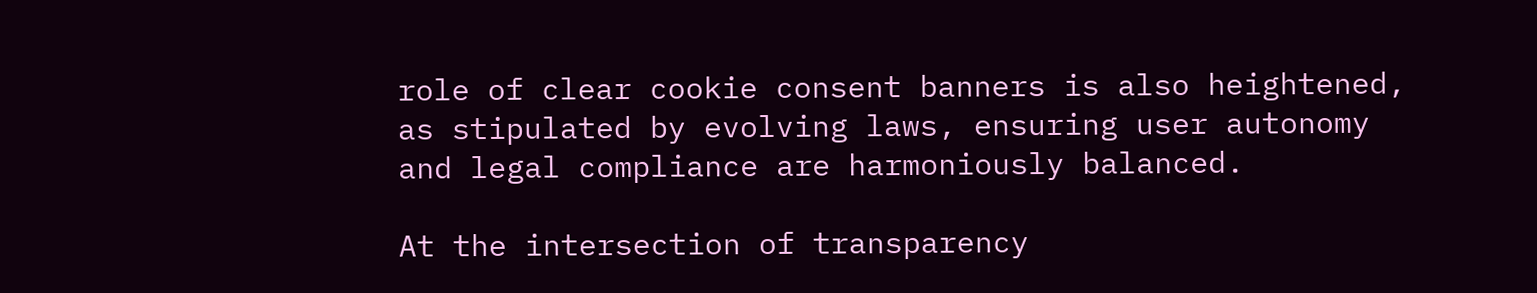role of clear cookie consent banners is also heightened, as stipulated by evolving laws, ensuring user autonomy and legal compliance are harmoniously balanced.

At the intersection of transparency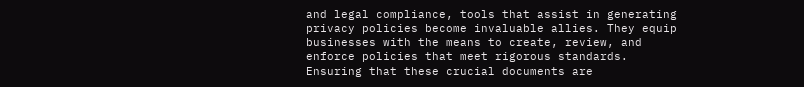and legal compliance, tools that assist in generating privacy policies become invaluable allies. They equip businesses with the means to create, review, and enforce policies that meet rigorous standards. Ensuring that these crucial documents are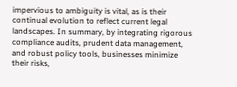impervious to ambiguity is vital, as is their continual evolution to reflect current legal landscapes. In summary, by integrating rigorous compliance audits, prudent data management, and robust policy tools, businesses minimize their risks,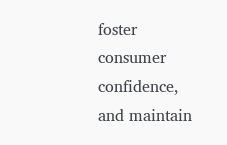foster consumer confidence, and maintain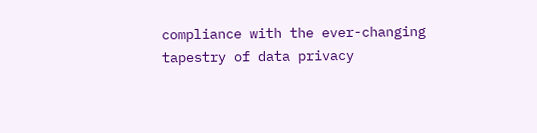compliance with the ever-changing tapestry of data privacy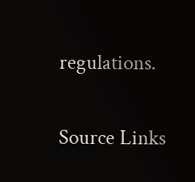regulations.

Source Links